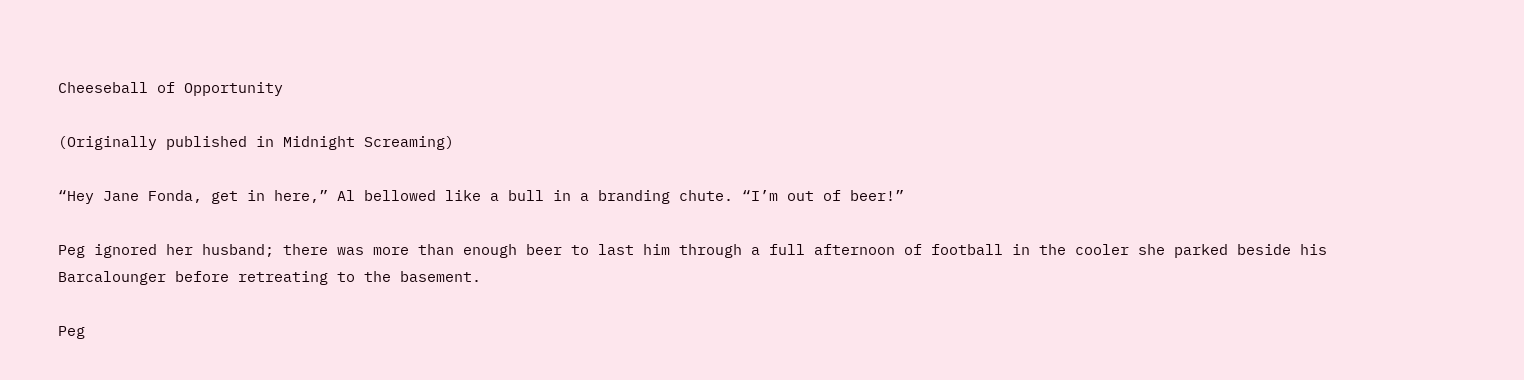Cheeseball of Opportunity

(Originally published in Midnight Screaming)

“Hey Jane Fonda, get in here,” Al bellowed like a bull in a branding chute. “I’m out of beer!”

Peg ignored her husband; there was more than enough beer to last him through a full afternoon of football in the cooler she parked beside his Barcalounger before retreating to the basement.

Peg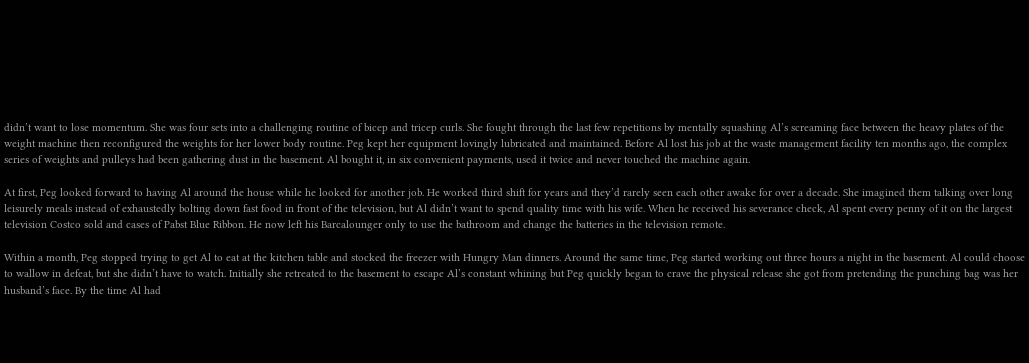didn’t want to lose momentum. She was four sets into a challenging routine of bicep and tricep curls. She fought through the last few repetitions by mentally squashing Al’s screaming face between the heavy plates of the weight machine then reconfigured the weights for her lower body routine. Peg kept her equipment lovingly lubricated and maintained. Before Al lost his job at the waste management facility ten months ago, the complex series of weights and pulleys had been gathering dust in the basement. Al bought it, in six convenient payments, used it twice and never touched the machine again.

At first, Peg looked forward to having Al around the house while he looked for another job. He worked third shift for years and they’d rarely seen each other awake for over a decade. She imagined them talking over long leisurely meals instead of exhaustedly bolting down fast food in front of the television, but Al didn’t want to spend quality time with his wife. When he received his severance check, Al spent every penny of it on the largest television Costco sold and cases of Pabst Blue Ribbon. He now left his Barcalounger only to use the bathroom and change the batteries in the television remote.

Within a month, Peg stopped trying to get Al to eat at the kitchen table and stocked the freezer with Hungry Man dinners. Around the same time, Peg started working out three hours a night in the basement. Al could choose to wallow in defeat, but she didn’t have to watch. Initially she retreated to the basement to escape Al’s constant whining but Peg quickly began to crave the physical release she got from pretending the punching bag was her husband’s face. By the time Al had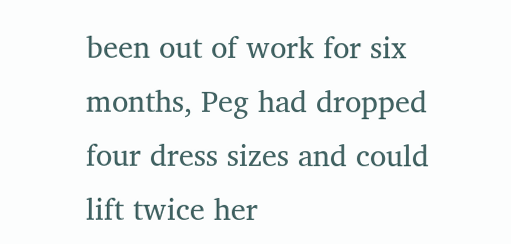been out of work for six months, Peg had dropped four dress sizes and could lift twice her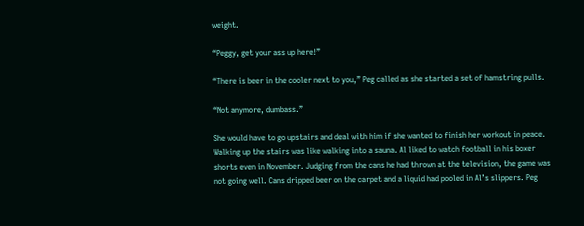weight.

“Peggy, get your ass up here!”

“There is beer in the cooler next to you,” Peg called as she started a set of hamstring pulls.

“Not anymore, dumbass.”

She would have to go upstairs and deal with him if she wanted to finish her workout in peace. Walking up the stairs was like walking into a sauna. Al liked to watch football in his boxer shorts even in November. Judging from the cans he had thrown at the television, the game was not going well. Cans dripped beer on the carpet and a liquid had pooled in Al’s slippers. Peg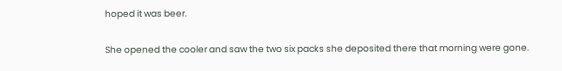hoped it was beer.

She opened the cooler and saw the two six packs she deposited there that morning were gone.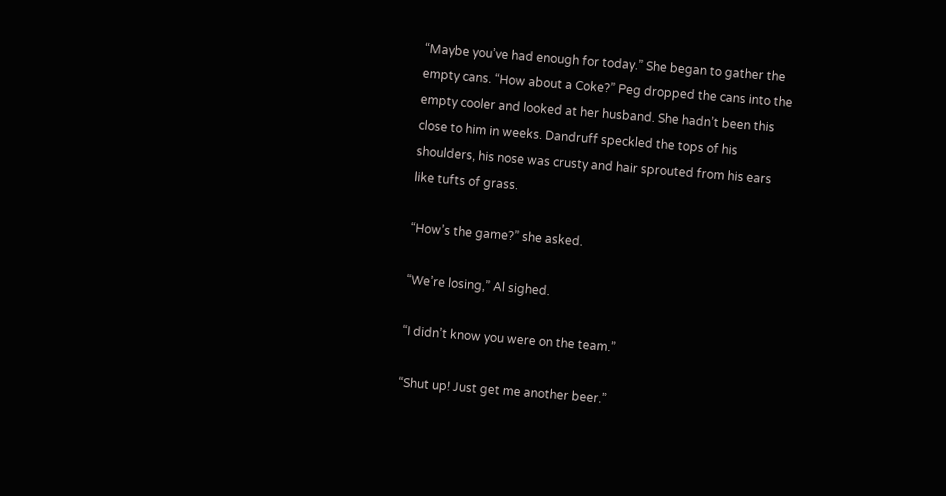“Maybe you’ve had enough for today.” She began to gather the empty cans. “How about a Coke?” Peg dropped the cans into the empty cooler and looked at her husband. She hadn’t been this close to him in weeks. Dandruff speckled the tops of his shoulders, his nose was crusty and hair sprouted from his ears like tufts of grass.

“How’s the game?” she asked.

“We’re losing,” Al sighed.

“I didn’t know you were on the team.”

“Shut up! Just get me another beer.”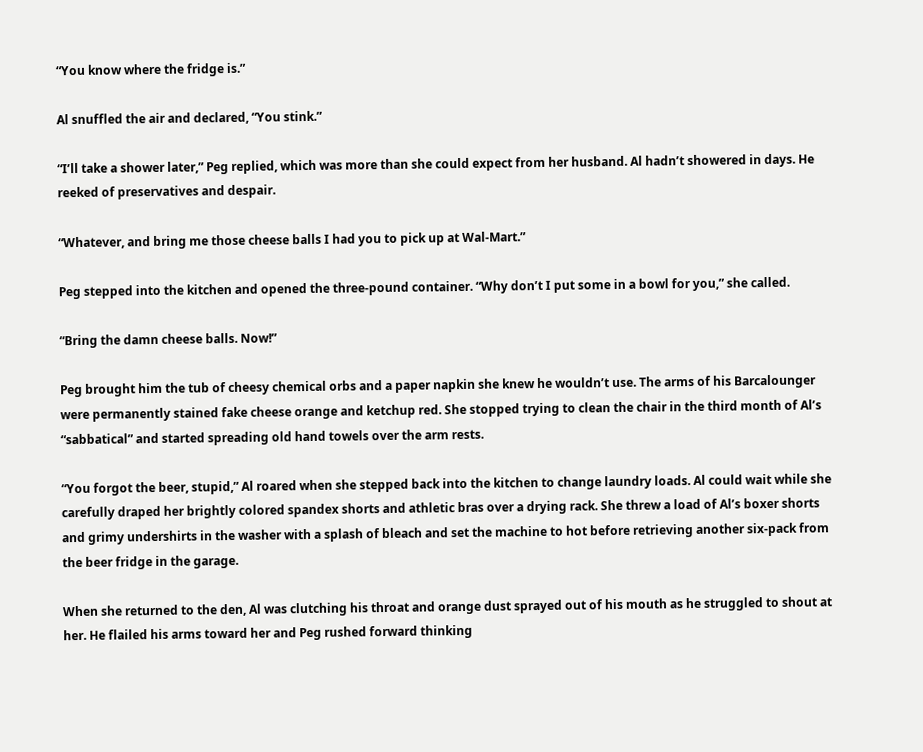“You know where the fridge is.”

Al snuffled the air and declared, “You stink.”

“I’ll take a shower later,” Peg replied, which was more than she could expect from her husband. Al hadn’t showered in days. He reeked of preservatives and despair.

“Whatever, and bring me those cheese balls I had you to pick up at Wal-Mart.”

Peg stepped into the kitchen and opened the three-pound container. “Why don’t I put some in a bowl for you,” she called.

“Bring the damn cheese balls. Now!”

Peg brought him the tub of cheesy chemical orbs and a paper napkin she knew he wouldn’t use. The arms of his Barcalounger were permanently stained fake cheese orange and ketchup red. She stopped trying to clean the chair in the third month of Al’s “sabbatical” and started spreading old hand towels over the arm rests.

“You forgot the beer, stupid,” Al roared when she stepped back into the kitchen to change laundry loads. Al could wait while she carefully draped her brightly colored spandex shorts and athletic bras over a drying rack. She threw a load of Al’s boxer shorts and grimy undershirts in the washer with a splash of bleach and set the machine to hot before retrieving another six-pack from the beer fridge in the garage.

When she returned to the den, Al was clutching his throat and orange dust sprayed out of his mouth as he struggled to shout at her. He flailed his arms toward her and Peg rushed forward thinking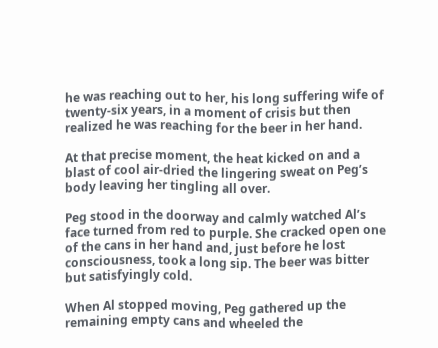he was reaching out to her, his long suffering wife of twenty-six years, in a moment of crisis but then realized he was reaching for the beer in her hand.

At that precise moment, the heat kicked on and a blast of cool air-dried the lingering sweat on Peg’s body leaving her tingling all over.

Peg stood in the doorway and calmly watched Al’s face turned from red to purple. She cracked open one of the cans in her hand and, just before he lost consciousness, took a long sip. The beer was bitter but satisfyingly cold.

When Al stopped moving, Peg gathered up the remaining empty cans and wheeled the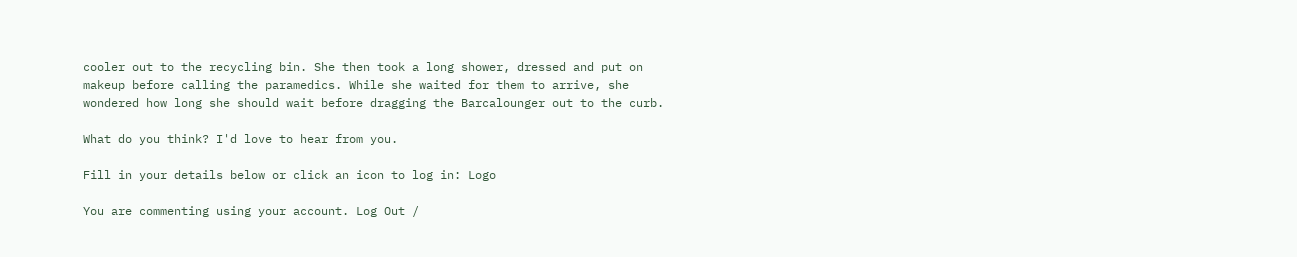cooler out to the recycling bin. She then took a long shower, dressed and put on makeup before calling the paramedics. While she waited for them to arrive, she wondered how long she should wait before dragging the Barcalounger out to the curb.

What do you think? I'd love to hear from you.

Fill in your details below or click an icon to log in: Logo

You are commenting using your account. Log Out /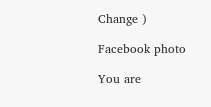Change )

Facebook photo

You are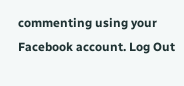commenting using your Facebook account. Log Out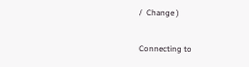/  Change )

Connecting to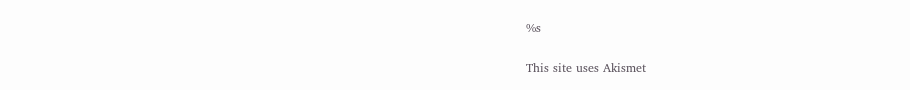%s

This site uses Akismet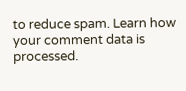to reduce spam. Learn how your comment data is processed.